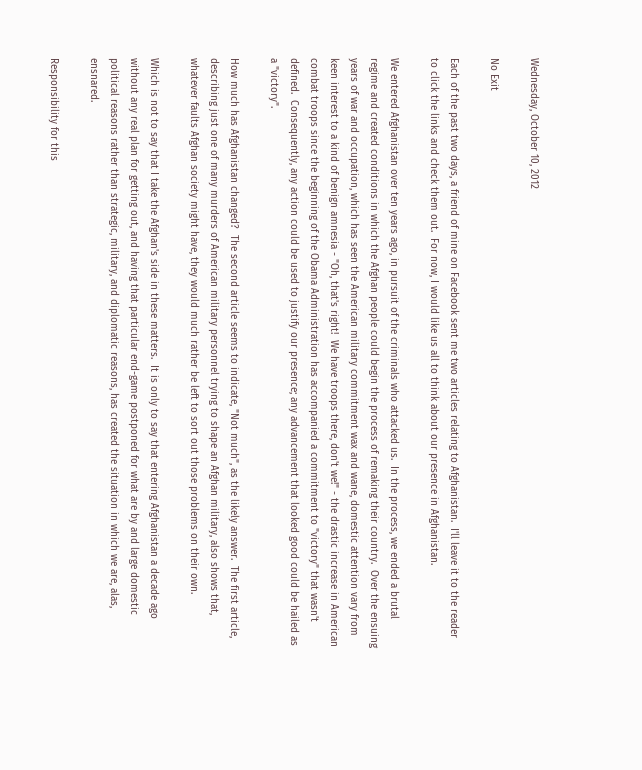Wednesday, October 10, 2012

No Exit

Each of the past two days, a friend of mine on Facebook sent me two articles relating to Afghanistan.  I'll leave it to the reader to click the links and check them out.  For now, I would like us all to think about our presence in Afghanistan.

We entered Afghanistan over ten years ago, in pursuit of the criminals who attacked us.  In the process, we ended a brutal regime and created conditions in which the Afghan people could begin the process of remaking their country.  Over the ensuing years of war and occupation, which has seen the American military commitment wax and wane, domestic attention vary from keen interest to a kind of benign amnesia - "Oh, that's right!  We have troops there, don't we!" - the drastic increase in American combat troops since the beginning of the Obama Administration has accompanied a commitment to "victory" that wasn't defined.  Consequently, any action could be used to justify our presence; any advancement that looked good could be hailed as a "victory".

How much has Afghanistan changed?  The second article seems to indicate, "Not much", as the likely answer.  The first article, describing just one of many murders of American military personnel trying to shape an Afghan military, also shows that, whatever faults Afghan society might have, they would much rather be left to sort out those problems on their own.

Which is not to say that I take the Afghan's side in these matters.  It is only to say that entering Afghanistan a decade ago without any real plan for getting out, and having that particular end-game postponed for what are by and large domestic political reasons rather than strategic, military, and diplomatic reasons, has created the situation in which we are, alas, ensnared.

Responsibility for this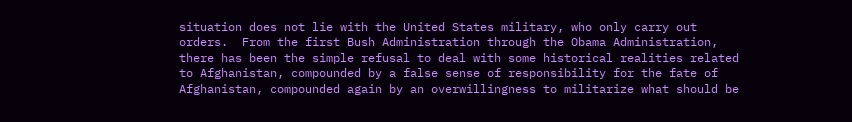situation does not lie with the United States military, who only carry out orders.  From the first Bush Administration through the Obama Administration, there has been the simple refusal to deal with some historical realities related to Afghanistan, compounded by a false sense of responsibility for the fate of Afghanistan, compounded again by an overwillingness to militarize what should be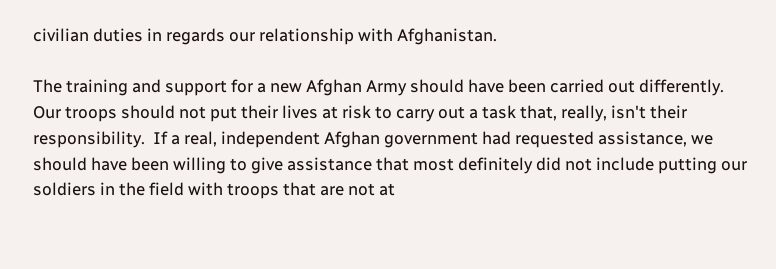civilian duties in regards our relationship with Afghanistan.

The training and support for a new Afghan Army should have been carried out differently.  Our troops should not put their lives at risk to carry out a task that, really, isn't their responsibility.  If a real, independent Afghan government had requested assistance, we should have been willing to give assistance that most definitely did not include putting our soldiers in the field with troops that are not at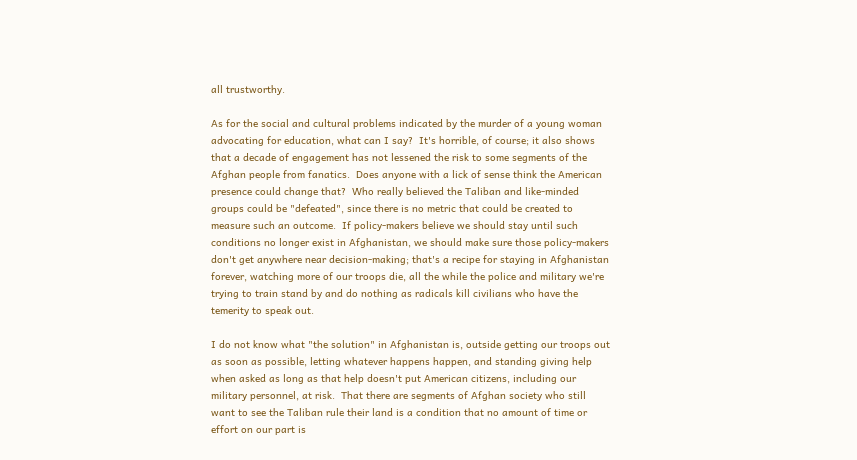all trustworthy.

As for the social and cultural problems indicated by the murder of a young woman advocating for education, what can I say?  It's horrible, of course; it also shows that a decade of engagement has not lessened the risk to some segments of the Afghan people from fanatics.  Does anyone with a lick of sense think the American presence could change that?  Who really believed the Taliban and like-minded groups could be "defeated", since there is no metric that could be created to measure such an outcome.  If policy-makers believe we should stay until such conditions no longer exist in Afghanistan, we should make sure those policy-makers don't get anywhere near decision-making; that's a recipe for staying in Afghanistan forever, watching more of our troops die, all the while the police and military we're trying to train stand by and do nothing as radicals kill civilians who have the temerity to speak out.

I do not know what "the solution" in Afghanistan is, outside getting our troops out as soon as possible, letting whatever happens happen, and standing giving help when asked as long as that help doesn't put American citizens, including our military personnel, at risk.  That there are segments of Afghan society who still want to see the Taliban rule their land is a condition that no amount of time or effort on our part is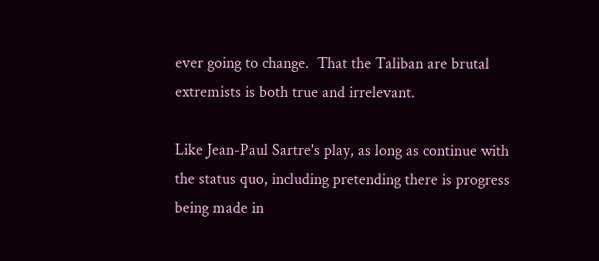ever going to change.  That the Taliban are brutal extremists is both true and irrelevant.

Like Jean-Paul Sartre's play, as long as continue with the status quo, including pretending there is progress being made in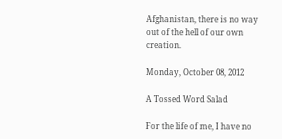Afghanistan, there is no way out of the hell of our own creation.

Monday, October 08, 2012

A Tossed Word Salad

For the life of me, I have no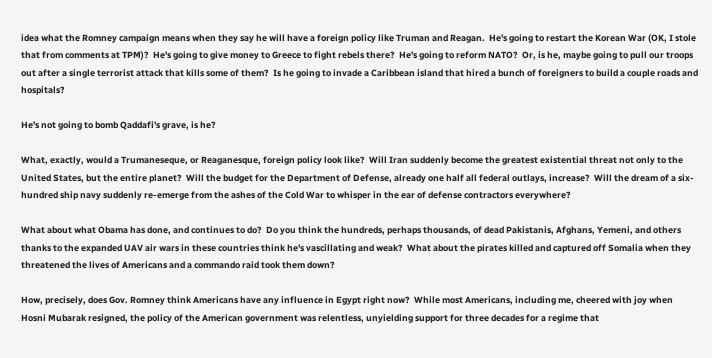idea what the Romney campaign means when they say he will have a foreign policy like Truman and Reagan.  He's going to restart the Korean War (OK, I stole that from comments at TPM)?  He's going to give money to Greece to fight rebels there?  He's going to reform NATO?  Or, is he, maybe going to pull our troops out after a single terrorist attack that kills some of them?  Is he going to invade a Caribbean island that hired a bunch of foreigners to build a couple roads and hospitals?

He's not going to bomb Qaddafi's grave, is he?

What, exactly, would a Trumaneseque, or Reaganesque, foreign policy look like?  Will Iran suddenly become the greatest existential threat not only to the United States, but the entire planet?  Will the budget for the Department of Defense, already one half all federal outlays, increase?  Will the dream of a six-hundred ship navy suddenly re-emerge from the ashes of the Cold War to whisper in the ear of defense contractors everywhere?

What about what Obama has done, and continues to do?  Do you think the hundreds, perhaps thousands, of dead Pakistanis, Afghans, Yemeni, and others thanks to the expanded UAV air wars in these countries think he's vascillating and weak?  What about the pirates killed and captured off Somalia when they threatened the lives of Americans and a commando raid took them down?

How, precisely, does Gov. Romney think Americans have any influence in Egypt right now?  While most Americans, including me, cheered with joy when Hosni Mubarak resigned, the policy of the American government was relentless, unyielding support for three decades for a regime that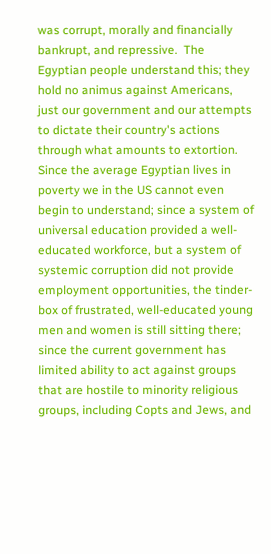was corrupt, morally and financially bankrupt, and repressive.  The Egyptian people understand this; they hold no animus against Americans, just our government and our attempts to dictate their country's actions through what amounts to extortion.  Since the average Egyptian lives in poverty we in the US cannot even begin to understand; since a system of universal education provided a well-educated workforce, but a system of systemic corruption did not provide employment opportunities, the tinder-box of frustrated, well-educated young men and women is still sitting there; since the current government has limited ability to act against groups that are hostile to minority religious groups, including Copts and Jews, and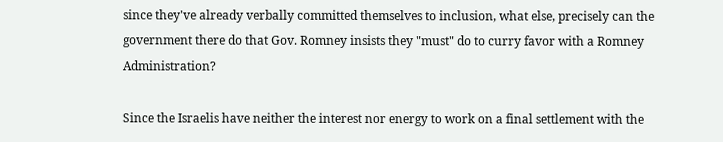since they've already verbally committed themselves to inclusion, what else, precisely can the government there do that Gov. Romney insists they "must" do to curry favor with a Romney Administration?

Since the Israelis have neither the interest nor energy to work on a final settlement with the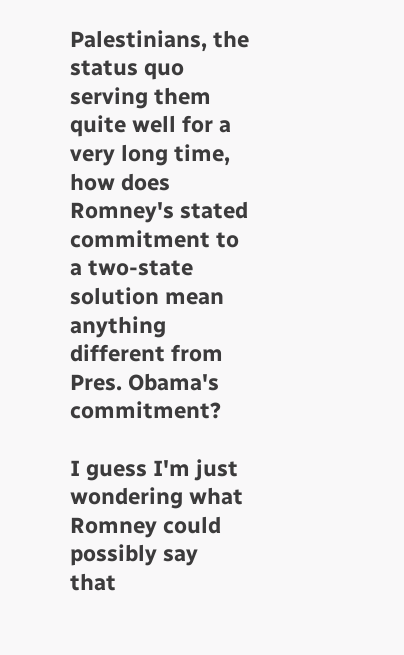Palestinians, the status quo serving them quite well for a very long time, how does Romney's stated commitment to a two-state solution mean anything different from Pres. Obama's commitment?

I guess I'm just wondering what Romney could possibly say that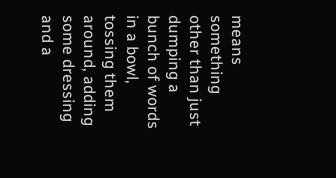means something other than just dumping a bunch of words in a bowl, tossing them around, adding some dressing and a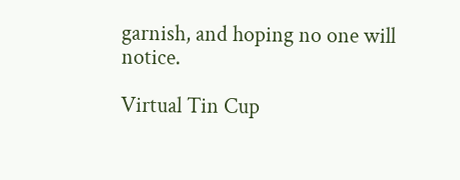garnish, and hoping no one will notice.

Virtual Tin Cup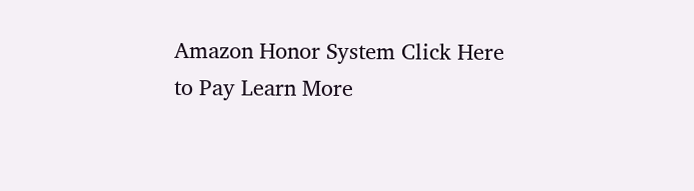Amazon Honor System Click Here to Pay Learn More